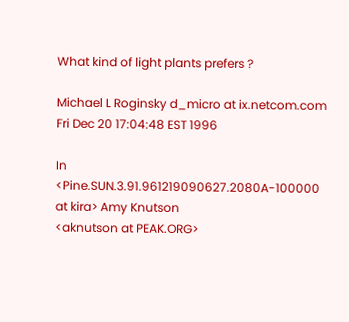What kind of light plants prefers ?

Michael L Roginsky d_micro at ix.netcom.com
Fri Dec 20 17:04:48 EST 1996

In <Pine.SUN.3.91.961219090627.2080A-100000 at kira> Amy Knutson
<aknutson at PEAK.ORG>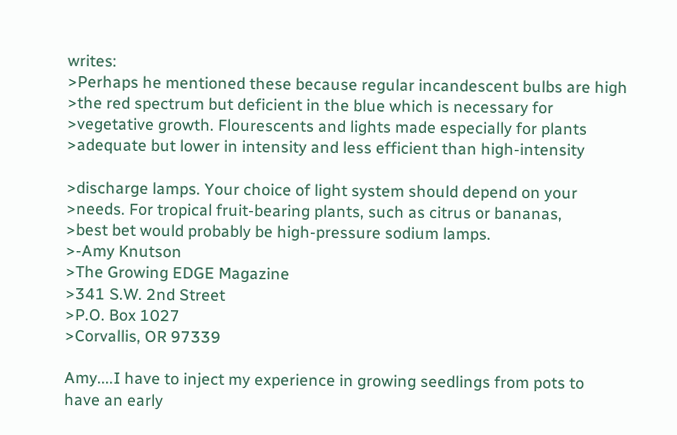writes:
>Perhaps he mentioned these because regular incandescent bulbs are high
>the red spectrum but deficient in the blue which is necessary for
>vegetative growth. Flourescents and lights made especially for plants
>adequate but lower in intensity and less efficient than high-intensity

>discharge lamps. Your choice of light system should depend on your
>needs. For tropical fruit-bearing plants, such as citrus or bananas,
>best bet would probably be high-pressure sodium lamps.
>-Amy Knutson
>The Growing EDGE Magazine
>341 S.W. 2nd Street
>P.O. Box 1027
>Corvallis, OR 97339

Amy....I have to inject my experience in growing seedlings from pots to
have an early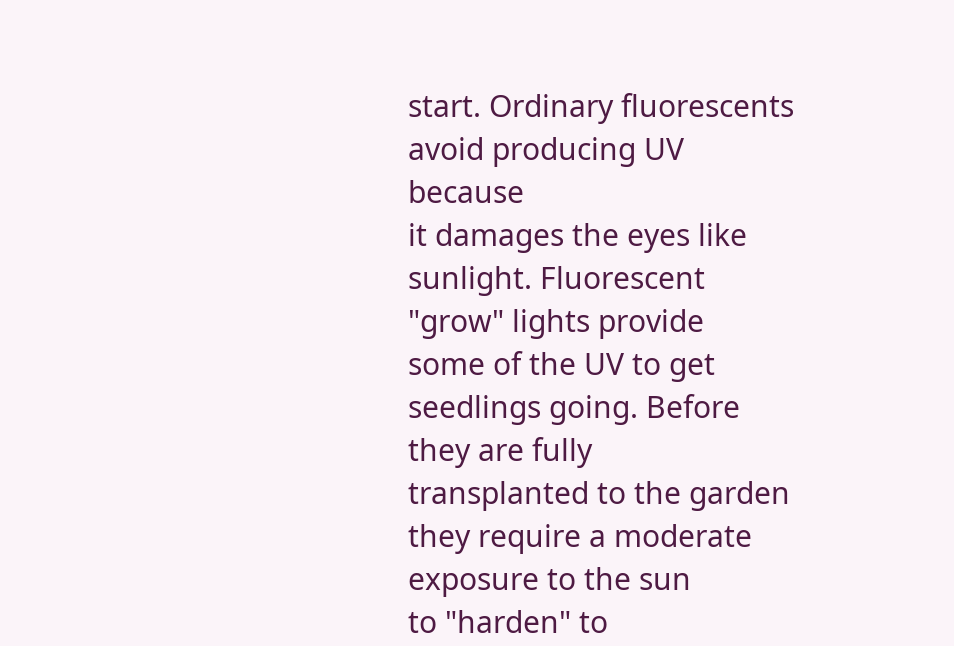start. Ordinary fluorescents avoid producing UV because
it damages the eyes like sunlight. Fluorescent "grow" lights provide
some of the UV to get seedlings going. Before they are fully
transplanted to the garden they require a moderate exposure to the sun
to "harden" to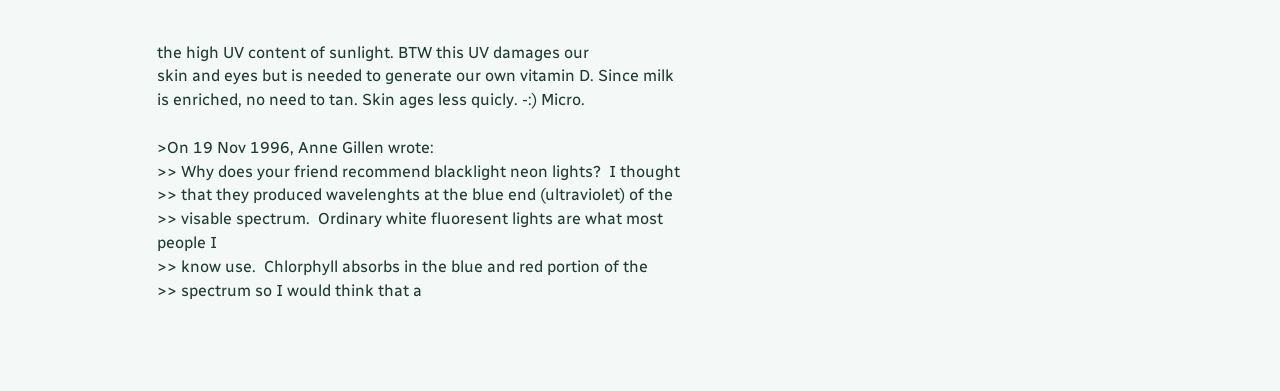the high UV content of sunlight. BTW this UV damages our
skin and eyes but is needed to generate our own vitamin D. Since milk
is enriched, no need to tan. Skin ages less quicly. -:) Micro.

>On 19 Nov 1996, Anne Gillen wrote:
>> Why does your friend recommend blacklight neon lights?  I thought
>> that they produced wavelenghts at the blue end (ultraviolet) of the
>> visable spectrum.  Ordinary white fluoresent lights are what most
people I
>> know use.  Chlorphyll absorbs in the blue and red portion of the
>> spectrum so I would think that a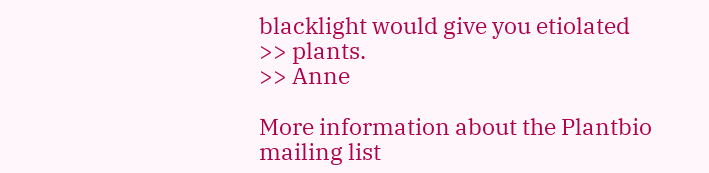blacklight would give you etiolated
>> plants.
>> Anne

More information about the Plantbio mailing list